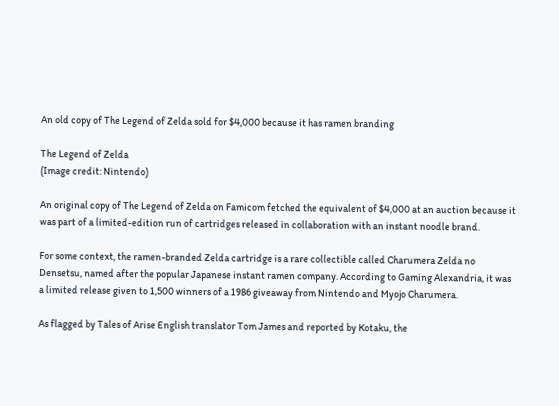An old copy of The Legend of Zelda sold for $4,000 because it has ramen branding

The Legend of Zelda
(Image credit: Nintendo)

An original copy of The Legend of Zelda on Famicom fetched the equivalent of $4,000 at an auction because it was part of a limited-edition run of cartridges released in collaboration with an instant noodle brand.

For some context, the ramen-branded Zelda cartridge is a rare collectible called Charumera Zelda no Densetsu, named after the popular Japanese instant ramen company. According to Gaming Alexandria, it was a limited release given to 1,500 winners of a 1986 giveaway from Nintendo and Myojo Charumera.

As flagged by Tales of Arise English translator Tom James and reported by Kotaku, the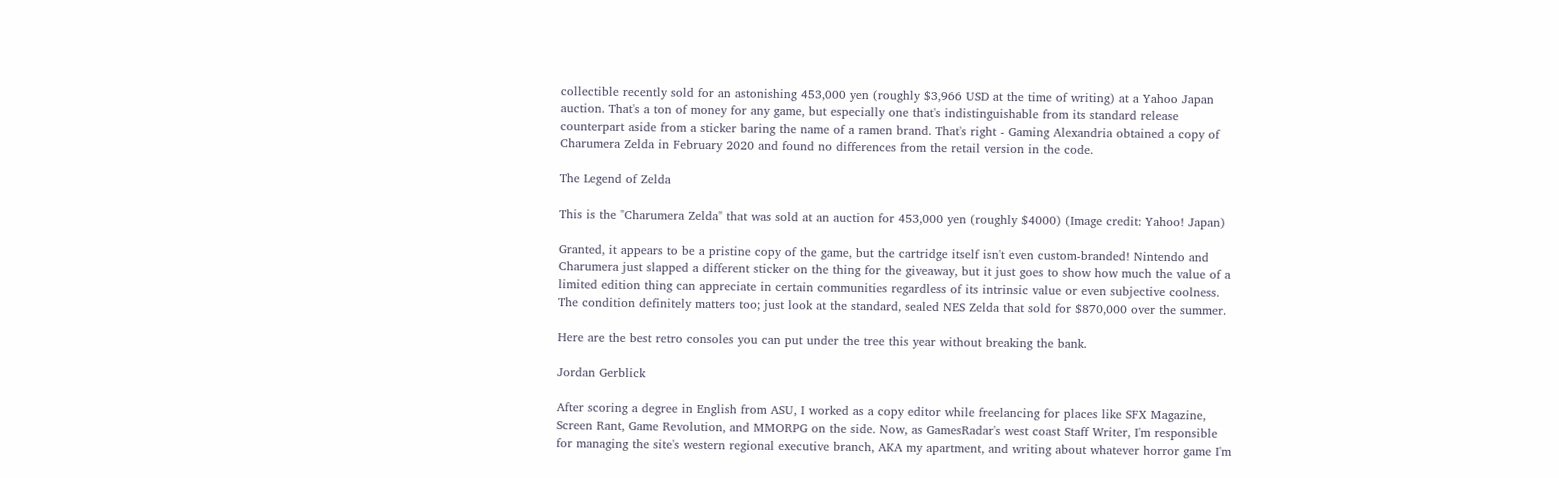collectible recently sold for an astonishing 453,000 yen (roughly $3,966 USD at the time of writing) at a Yahoo Japan auction. That's a ton of money for any game, but especially one that's indistinguishable from its standard release counterpart aside from a sticker baring the name of a ramen brand. That's right - Gaming Alexandria obtained a copy of Charumera Zelda in February 2020 and found no differences from the retail version in the code.

The Legend of Zelda

This is the "Charumera Zelda" that was sold at an auction for 453,000 yen (roughly $4000) (Image credit: Yahoo! Japan)

Granted, it appears to be a pristine copy of the game, but the cartridge itself isn't even custom-branded! Nintendo and Charumera just slapped a different sticker on the thing for the giveaway, but it just goes to show how much the value of a limited edition thing can appreciate in certain communities regardless of its intrinsic value or even subjective coolness. The condition definitely matters too; just look at the standard, sealed NES Zelda that sold for $870,000 over the summer.

Here are the best retro consoles you can put under the tree this year without breaking the bank.

Jordan Gerblick

After scoring a degree in English from ASU, I worked as a copy editor while freelancing for places like SFX Magazine, Screen Rant, Game Revolution, and MMORPG on the side. Now, as GamesRadar's west coast Staff Writer, I'm responsible for managing the site's western regional executive branch, AKA my apartment, and writing about whatever horror game I'm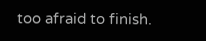too afraid to finish.